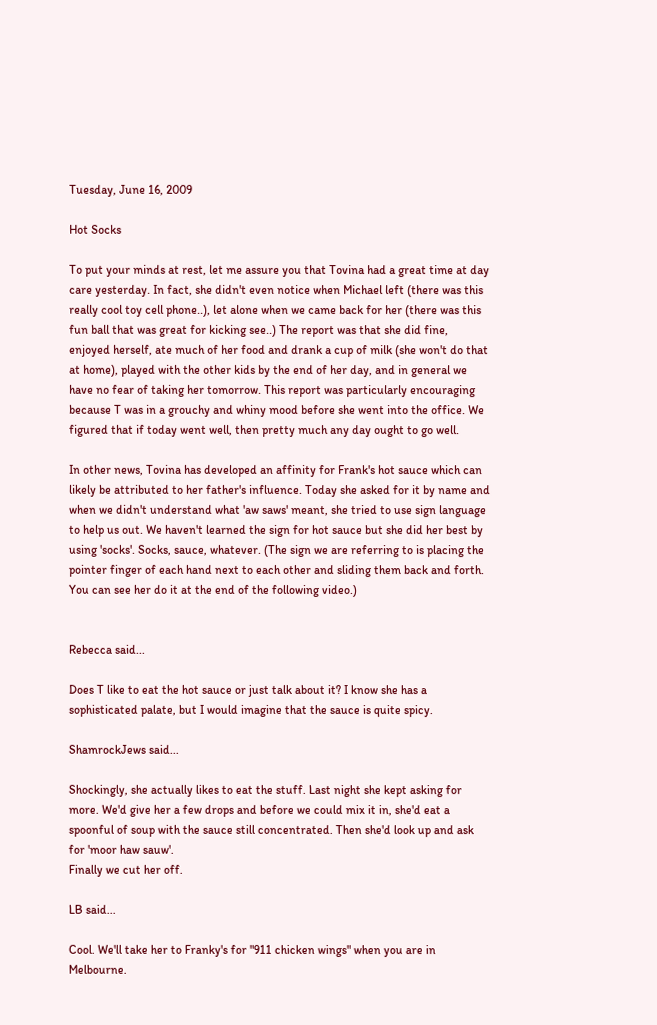Tuesday, June 16, 2009

Hot Socks

To put your minds at rest, let me assure you that Tovina had a great time at day care yesterday. In fact, she didn't even notice when Michael left (there was this really cool toy cell phone..), let alone when we came back for her (there was this fun ball that was great for kicking see..) The report was that she did fine, enjoyed herself, ate much of her food and drank a cup of milk (she won't do that at home), played with the other kids by the end of her day, and in general we have no fear of taking her tomorrow. This report was particularly encouraging because T was in a grouchy and whiny mood before she went into the office. We figured that if today went well, then pretty much any day ought to go well.

In other news, Tovina has developed an affinity for Frank's hot sauce which can likely be attributed to her father's influence. Today she asked for it by name and when we didn't understand what 'aw saws' meant, she tried to use sign language to help us out. We haven't learned the sign for hot sauce but she did her best by using 'socks'. Socks, sauce, whatever. (The sign we are referring to is placing the pointer finger of each hand next to each other and sliding them back and forth. You can see her do it at the end of the following video.)


Rebecca said...

Does T like to eat the hot sauce or just talk about it? I know she has a sophisticated palate, but I would imagine that the sauce is quite spicy.

ShamrockJews said...

Shockingly, she actually likes to eat the stuff. Last night she kept asking for more. We'd give her a few drops and before we could mix it in, she'd eat a spoonful of soup with the sauce still concentrated. Then she'd look up and ask for 'moor haw sauw'.
Finally we cut her off.

LB said...

Cool. We'll take her to Franky's for "911 chicken wings" when you are in Melbourne.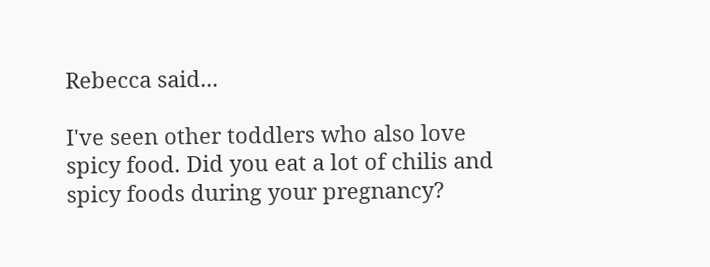Rebecca said...

I've seen other toddlers who also love spicy food. Did you eat a lot of chilis and spicy foods during your pregnancy?